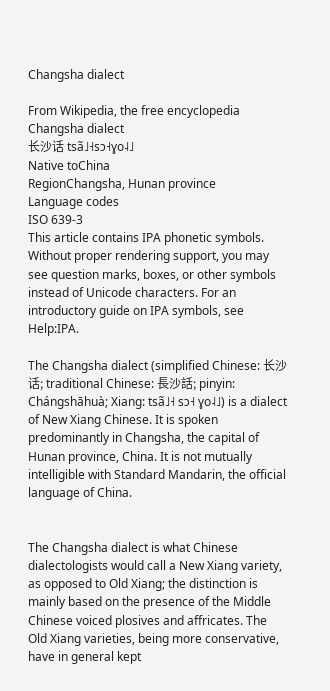Changsha dialect

From Wikipedia, the free encyclopedia
Changsha dialect
长沙话 tsã˩˧sɔ˧ɣo˨˩
Native toChina
RegionChangsha, Hunan province
Language codes
ISO 639-3
This article contains IPA phonetic symbols. Without proper rendering support, you may see question marks, boxes, or other symbols instead of Unicode characters. For an introductory guide on IPA symbols, see Help:IPA.

The Changsha dialect (simplified Chinese: 长沙话; traditional Chinese: 長沙話; pinyin: Chángshāhuà; Xiang: tsã˩˧ sɔ˧ ɣo˨˩) is a dialect of New Xiang Chinese. It is spoken predominantly in Changsha, the capital of Hunan province, China. It is not mutually intelligible with Standard Mandarin, the official language of China.


The Changsha dialect is what Chinese dialectologists would call a New Xiang variety, as opposed to Old Xiang; the distinction is mainly based on the presence of the Middle Chinese voiced plosives and affricates. The Old Xiang varieties, being more conservative, have in general kept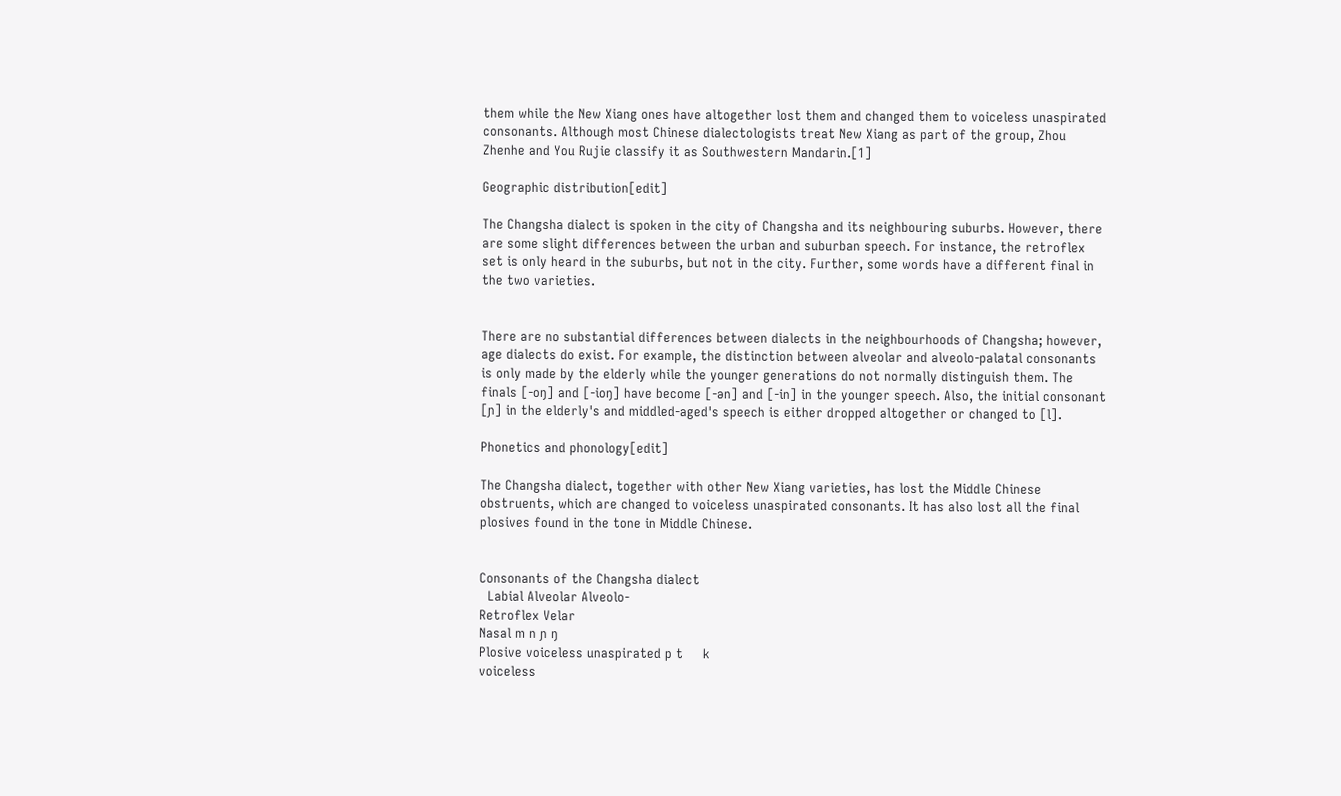them while the New Xiang ones have altogether lost them and changed them to voiceless unaspirated consonants. Although most Chinese dialectologists treat New Xiang as part of the group, Zhou Zhenhe and You Rujie classify it as Southwestern Mandarin.[1]

Geographic distribution[edit]

The Changsha dialect is spoken in the city of Changsha and its neighbouring suburbs. However, there are some slight differences between the urban and suburban speech. For instance, the retroflex set is only heard in the suburbs, but not in the city. Further, some words have a different final in the two varieties.


There are no substantial differences between dialects in the neighbourhoods of Changsha; however, age dialects do exist. For example, the distinction between alveolar and alveolo-palatal consonants is only made by the elderly while the younger generations do not normally distinguish them. The finals [-oŋ] and [-ioŋ] have become [-ən] and [-in] in the younger speech. Also, the initial consonant [ɲ] in the elderly's and middled-aged's speech is either dropped altogether or changed to [l].

Phonetics and phonology[edit]

The Changsha dialect, together with other New Xiang varieties, has lost the Middle Chinese obstruents, which are changed to voiceless unaspirated consonants. It has also lost all the final plosives found in the tone in Middle Chinese.


Consonants of the Changsha dialect
  Labial Alveolar Alveolo-
Retroflex Velar
Nasal m n ɲ ŋ
Plosive voiceless unaspirated p t     k
voiceless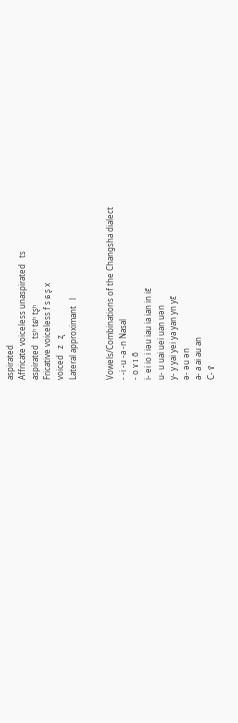aspirated
Affricate voiceless unaspirated   ts
aspirated   tsʰ tɕʰ tʂʰ
Fricative voiceless f s ɕ ʂ x
voiced   z   ʐ
Lateral approximant   l


Vowels/Combinations of the Changsha dialect
- -i -u -a -n Nasal
- o ɤ ɪ õ
i- ei io i iəu iau ia ian in iɛ̃
u- u uai uei uan uən
y- y yai yei ya yan yn yɛ̃
ə- əu ən
a- a ai au an
C- ɤ̃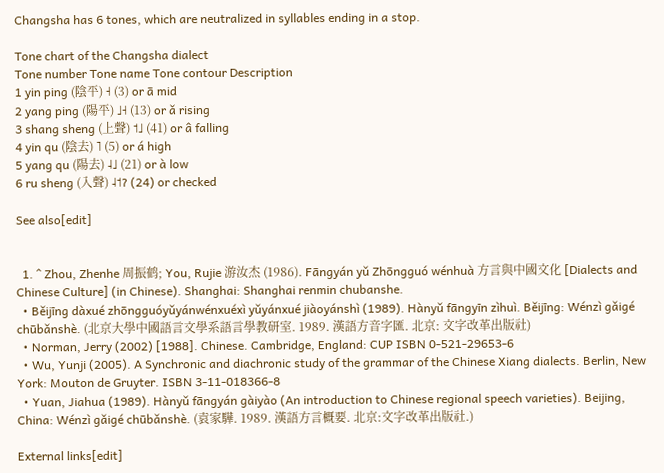Changsha has 6 tones, which are neutralized in syllables ending in a stop.

Tone chart of the Changsha dialect
Tone number Tone name Tone contour Description
1 yin ping (陰平) ˧ (3) or ā mid
2 yang ping (陽平) ˩˧ (13) or ǎ rising
3 shang sheng (上聲) ˦˩ (41) or â falling
4 yin qu (陰去) ˥ (5) or á high
5 yang qu (陽去) ˨˩ (21) or à low
6 ru sheng (入聲) ˨˦ʔ (24) or checked

See also[edit]


  1. ^ Zhou, Zhenhe 周振鹤; You, Rujie 游汝杰 (1986). Fāngyán yǔ Zhōngguó wénhuà 方言與中國文化 [Dialects and Chinese Culture] (in Chinese). Shanghai: Shanghai renmin chubanshe.
  • Běijīng dàxué zhōngguóyǔyánwénxuéxì yǔyánxué jiàoyánshì (1989). Hànyǔ fāngyīn zìhuì. Běijīng: Wénzì gǎigé chūbǎnshè. (北京大學中國語言文學系語言學教研室. 1989. 漢語方音字匯. 北京: 文字改革出版社)
  • Norman, Jerry (2002) [1988]. Chinese. Cambridge, England: CUP ISBN 0-521-29653-6
  • Wu, Yunji (2005). A Synchronic and diachronic study of the grammar of the Chinese Xiang dialects. Berlin, New York: Mouton de Gruyter. ISBN 3-11-018366-8
  • Yuan, Jiahua (1989). Hànyǔ fāngyán gàiyào (An introduction to Chinese regional speech varieties). Beijing, China: Wénzì gǎigé chūbǎnshè. (袁家驊. 1989. 漢語方言概要. 北京:文字改革出版社.)

External links[edit]